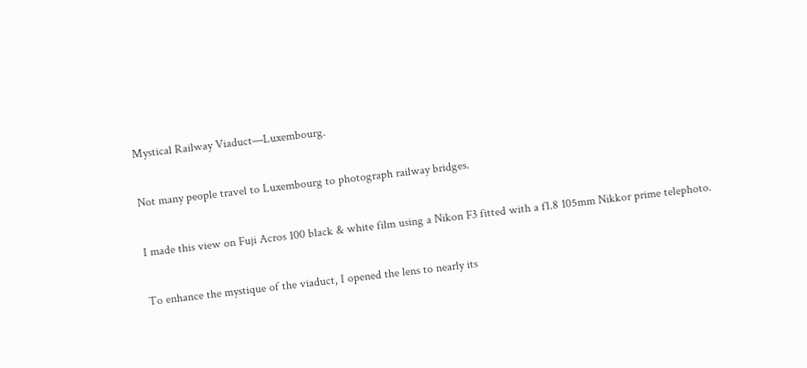Mystical Railway Viaduct—Luxembourg.

Not many people travel to Luxembourg to photograph railway bridges.

I made this view on Fuji Acros 100 black & white film using a Nikon F3 fitted with a f1.8 105mm Nikkor prime telephoto.

To enhance the mystique of the viaduct, I opened the lens to nearly its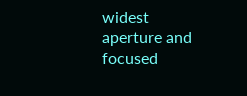widest aperture and focused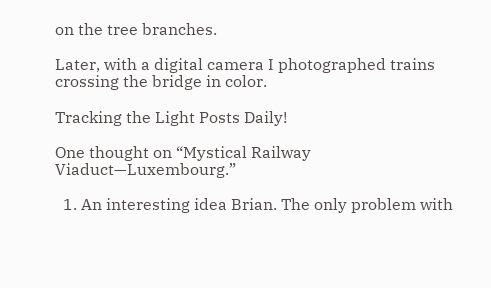on the tree branches.

Later, with a digital camera I photographed trains crossing the bridge in color.

Tracking the Light Posts Daily!

One thought on “Mystical Railway Viaduct—Luxembourg.”

  1. An interesting idea Brian. The only problem with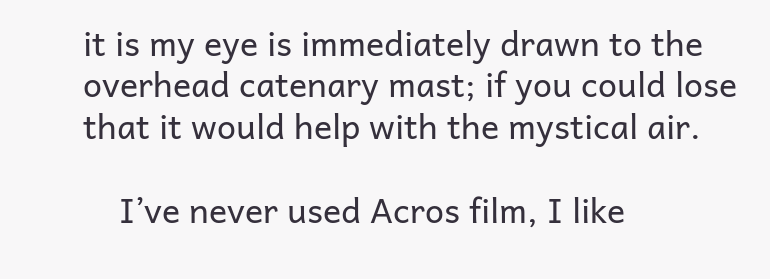it is my eye is immediately drawn to the overhead catenary mast; if you could lose that it would help with the mystical air.

    I’ve never used Acros film, I like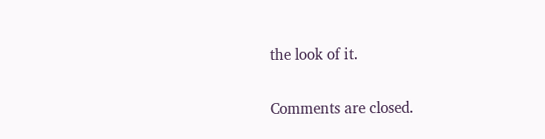the look of it.

Comments are closed.